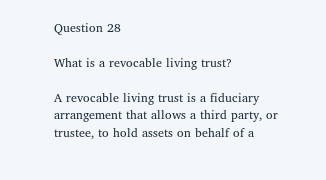Question 28

What is a revocable living trust?

A revocable living trust is a fiduciary arrangement that allows a third party, or trustee, to hold assets on behalf of a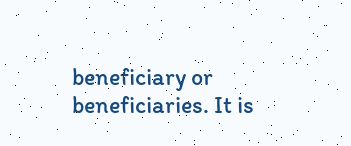beneficiary or beneficiaries. It is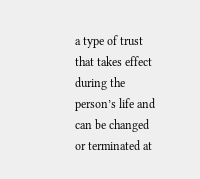a type of trust that takes effect during the person’s life and can be changed or terminated at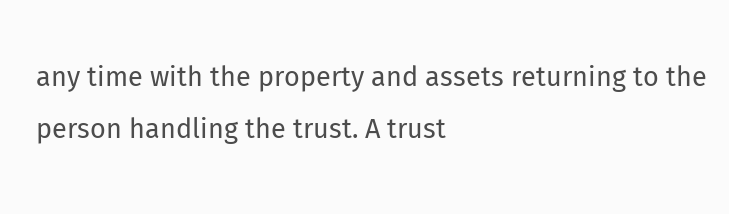any time with the property and assets returning to the person handling the trust. A trust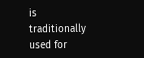is traditionally used for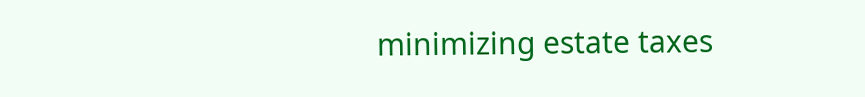minimizing estate taxes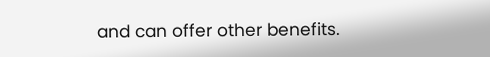and can offer other benefits.